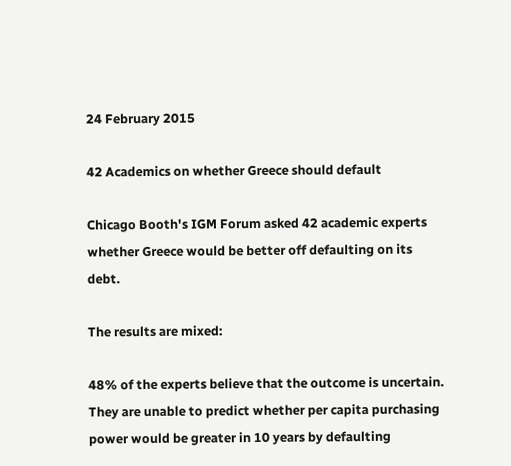24 February 2015

42 Academics on whether Greece should default

Chicago Booth's IGM Forum asked 42 academic experts whether Greece would be better off defaulting on its debt.

The results are mixed:

48% of the experts believe that the outcome is uncertain. They are unable to predict whether per capita purchasing power would be greater in 10 years by defaulting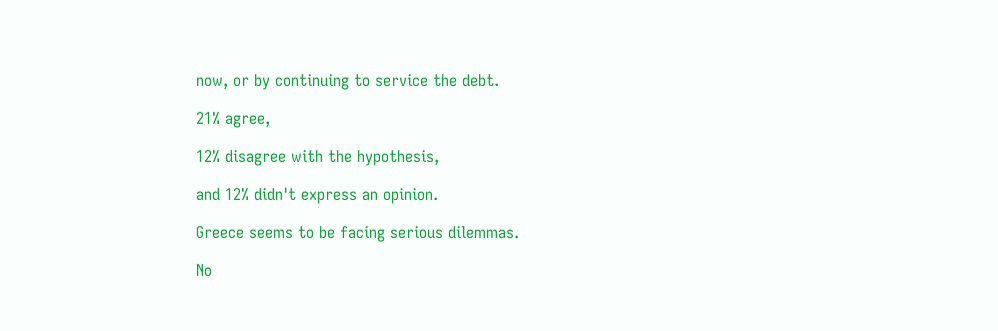now, or by continuing to service the debt.

21% agree,

12% disagree with the hypothesis,

and 12% didn't express an opinion.

Greece seems to be facing serious dilemmas.

No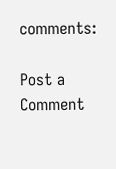comments:

Post a Comment